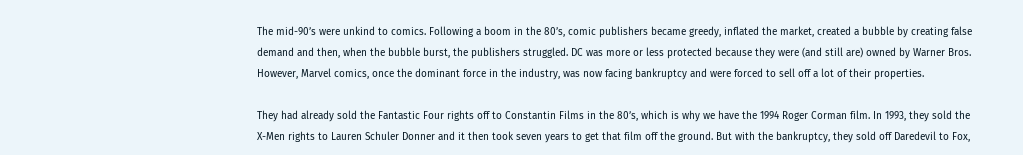The mid-90’s were unkind to comics. Following a boom in the 80’s, comic publishers became greedy, inflated the market, created a bubble by creating false demand and then, when the bubble burst, the publishers struggled. DC was more or less protected because they were (and still are) owned by Warner Bros. However, Marvel comics, once the dominant force in the industry, was now facing bankruptcy and were forced to sell off a lot of their properties.

They had already sold the Fantastic Four rights off to Constantin Films in the 80’s, which is why we have the 1994 Roger Corman film. In 1993, they sold the X-Men rights to Lauren Schuler Donner and it then took seven years to get that film off the ground. But with the bankruptcy, they sold off Daredevil to Fox,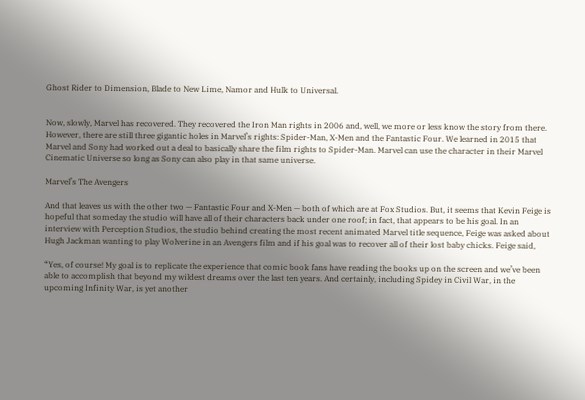Ghost Rider to Dimension, Blade to New Lime, Namor and Hulk to Universal.


Now, slowly, Marvel has recovered. They recovered the Iron Man rights in 2006 and, well, we more or less know the story from there. However, there are still three gigantic holes in Marvel’s rights: Spider-Man, X-Men and the Fantastic Four. We learned in 2015 that Marvel and Sony had worked out a deal to basically share the film rights to Spider-Man. Marvel can use the character in their Marvel Cinematic Universe so long as Sony can also play in that same universe.

Marvel’s The Avengers

And that leaves us with the other two — Fantastic Four and X-Men — both of which are at Fox Studios. But, it seems that Kevin Feige is hopeful that someday the studio will have all of their characters back under one roof; in fact, that appears to be his goal. In an interview with Perception Studios, the studio behind creating the most recent animated Marvel title sequence, Feige was asked about Hugh Jackman wanting to play Wolverine in an Avengers film and if his goal was to recover all of their lost baby chicks. Feige said,

“Yes, of course! My goal is to replicate the experience that comic book fans have reading the books up on the screen and we’ve been able to accomplish that beyond my wildest dreams over the last ten years. And certainly, including Spidey in Civil War, in the upcoming Infinity War, is yet another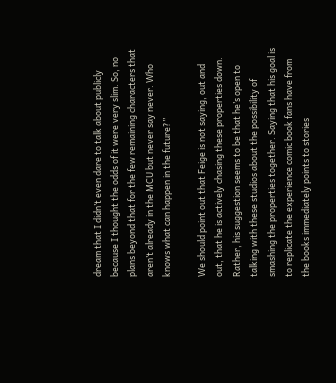dream that I didn’t even dare to talk about publicly because I thought the odds of it were very slim. So, no plans beyond that for the few remaining characters that aren’t already in the MCU but never say never. Who knows what can happen in the future?”

We should point out that Feige is not saying, out and out, that he is actively chasing these properties down. Rather, his suggestion seems to be that he’s open to talking with these studios about the possibility of smashing the properties together. Saying that his goal is to replicate the experience comic book fans have from the books immediately points to stories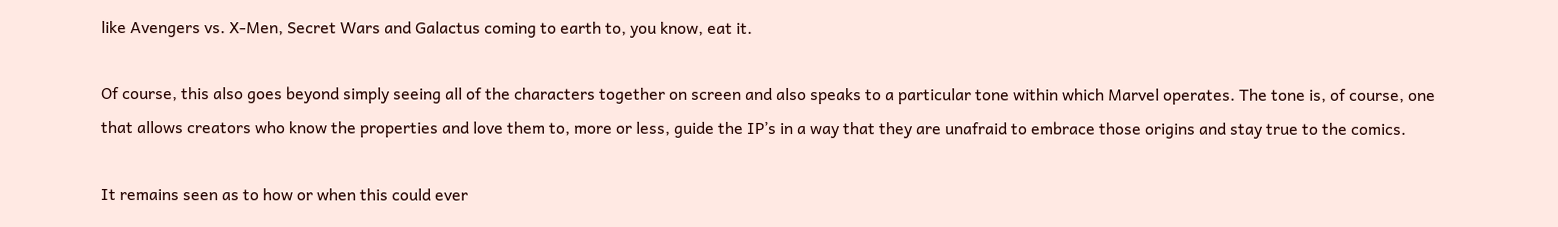like Avengers vs. X-Men, Secret Wars and Galactus coming to earth to, you know, eat it.

Of course, this also goes beyond simply seeing all of the characters together on screen and also speaks to a particular tone within which Marvel operates. The tone is, of course, one that allows creators who know the properties and love them to, more or less, guide the IP’s in a way that they are unafraid to embrace those origins and stay true to the comics.

It remains seen as to how or when this could ever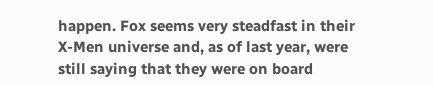happen. Fox seems very steadfast in their X-Men universe and, as of last year, were still saying that they were on board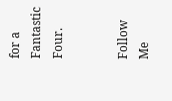for a Fantastic Four.


Follow Me